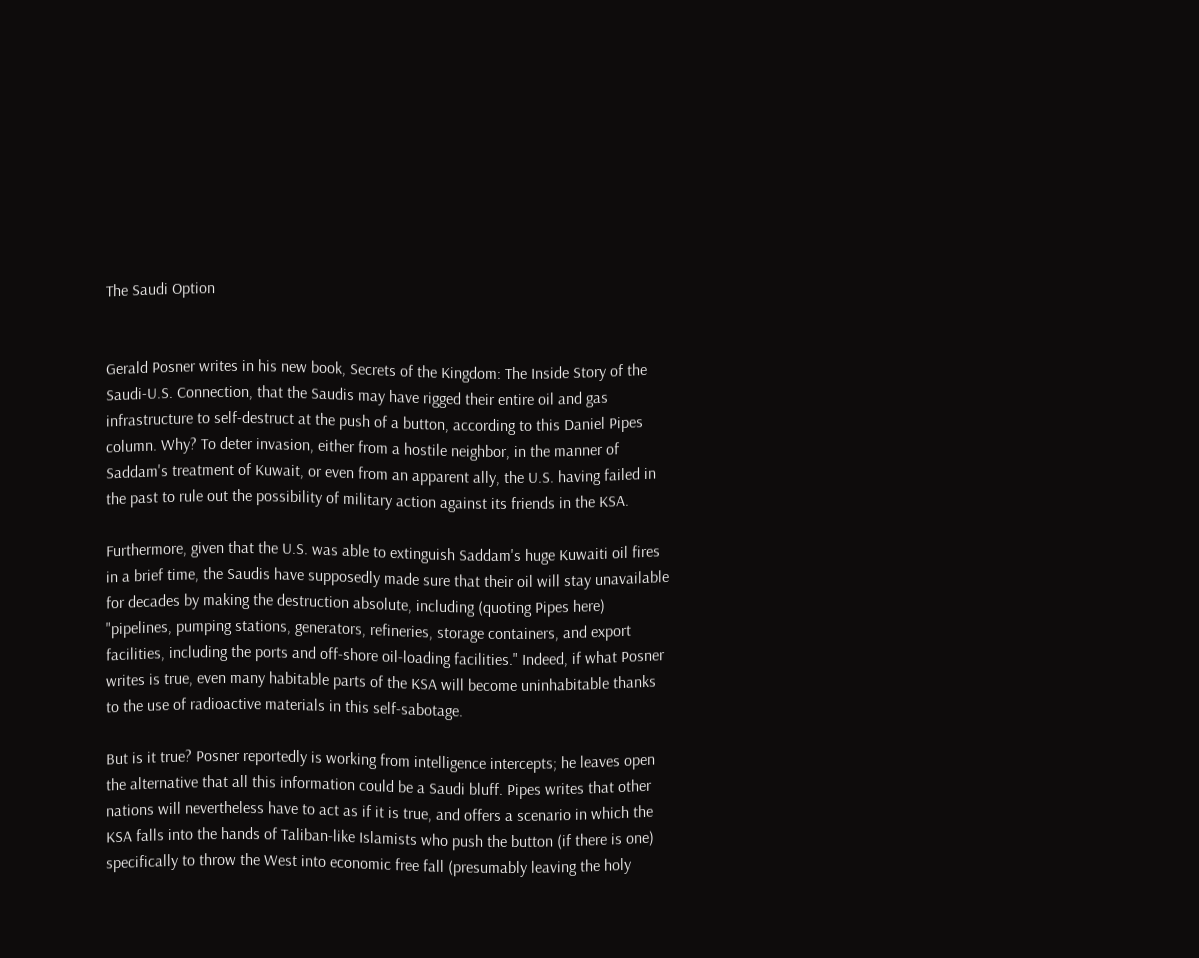The Saudi Option


Gerald Posner writes in his new book, Secrets of the Kingdom: The Inside Story of the Saudi-U.S. Connection, that the Saudis may have rigged their entire oil and gas infrastructure to self-destruct at the push of a button, according to this Daniel Pipes column. Why? To deter invasion, either from a hostile neighbor, in the manner of Saddam's treatment of Kuwait, or even from an apparent ally, the U.S. having failed in the past to rule out the possibility of military action against its friends in the KSA.

Furthermore, given that the U.S. was able to extinguish Saddam's huge Kuwaiti oil fires in a brief time, the Saudis have supposedly made sure that their oil will stay unavailable for decades by making the destruction absolute, including (quoting Pipes here) "pipelines, pumping stations, generators, refineries, storage containers, and export facilities, including the ports and off-shore oil-loading facilities." Indeed, if what Posner writes is true, even many habitable parts of the KSA will become uninhabitable thanks to the use of radioactive materials in this self-sabotage.

But is it true? Posner reportedly is working from intelligence intercepts; he leaves open the alternative that all this information could be a Saudi bluff. Pipes writes that other nations will nevertheless have to act as if it is true, and offers a scenario in which the KSA falls into the hands of Taliban-like Islamists who push the button (if there is one) specifically to throw the West into economic free fall (presumably leaving the holy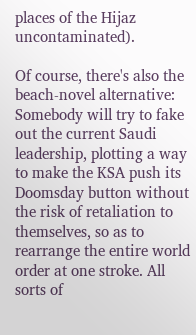places of the Hijaz uncontaminated).

Of course, there's also the beach-novel alternative: Somebody will try to fake out the current Saudi leadership, plotting a way to make the KSA push its Doomsday button without the risk of retaliation to themselves, so as to rearrange the entire world order at one stroke. All sorts of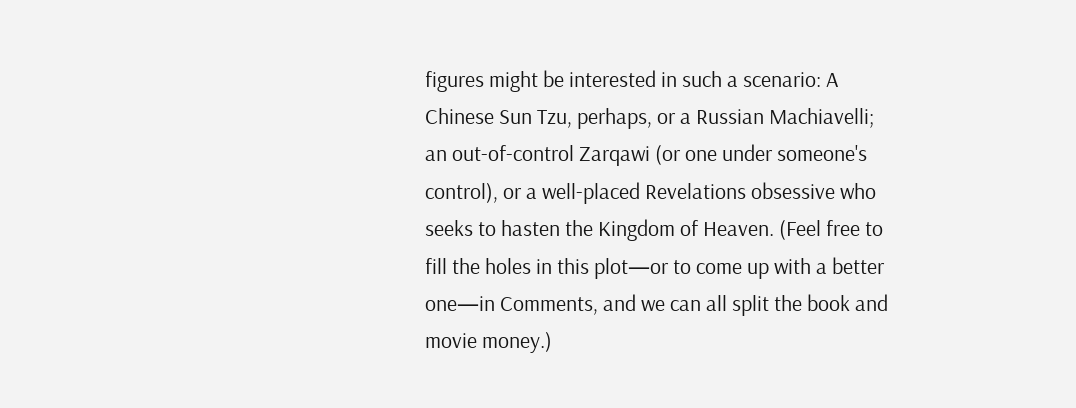figures might be interested in such a scenario: A Chinese Sun Tzu, perhaps, or a Russian Machiavelli; an out-of-control Zarqawi (or one under someone's control), or a well-placed Revelations obsessive who seeks to hasten the Kingdom of Heaven. (Feel free to fill the holes in this plot—or to come up with a better one—in Comments, and we can all split the book and movie money.)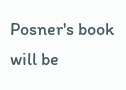Posner's book will be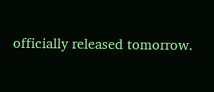officially released tomorrow.